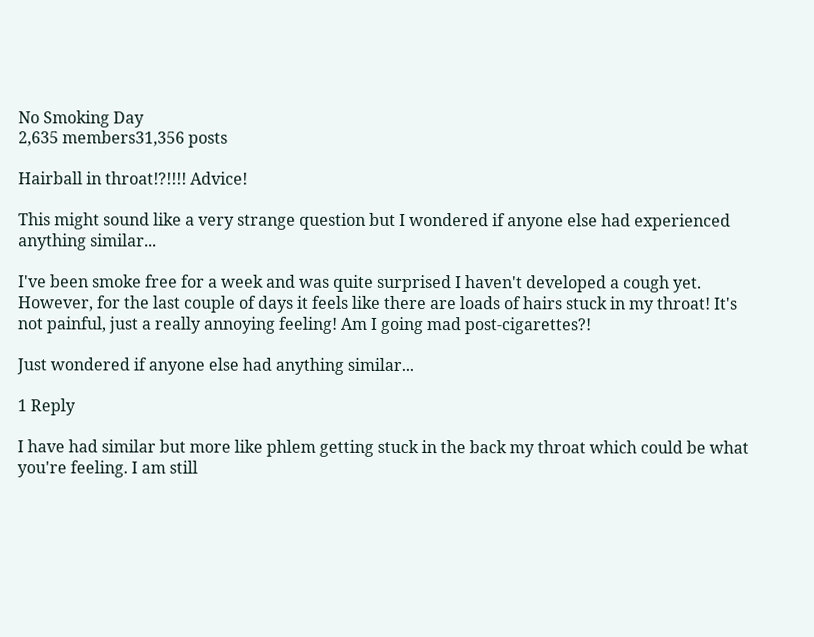No Smoking Day
2,635 members31,356 posts

Hairball in throat!?!!!! Advice!

This might sound like a very strange question but I wondered if anyone else had experienced anything similar...

I've been smoke free for a week and was quite surprised I haven't developed a cough yet. However, for the last couple of days it feels like there are loads of hairs stuck in my throat! It's not painful, just a really annoying feeling! Am I going mad post-cigarettes?!

Just wondered if anyone else had anything similar...

1 Reply

I have had similar but more like phlem getting stuck in the back my throat which could be what you're feeling. I am still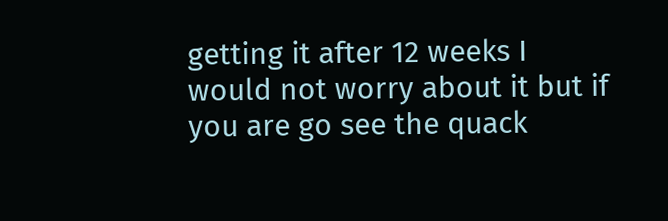getting it after 12 weeks I would not worry about it but if you are go see the quack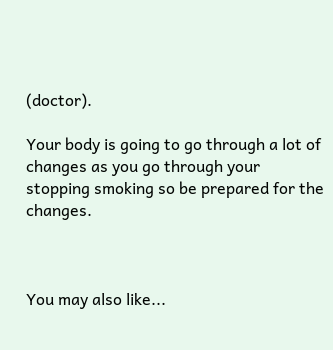(doctor).

Your body is going to go through a lot of changes as you go through your stopping smoking so be prepared for the changes.



You may also like...